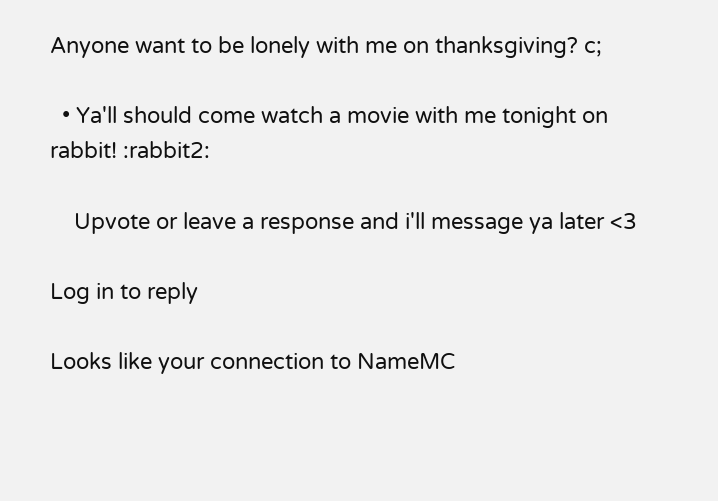Anyone want to be lonely with me on thanksgiving? c;

  • Ya'll should come watch a movie with me tonight on rabbit! :rabbit2:

    Upvote or leave a response and i'll message ya later <3

Log in to reply

Looks like your connection to NameMC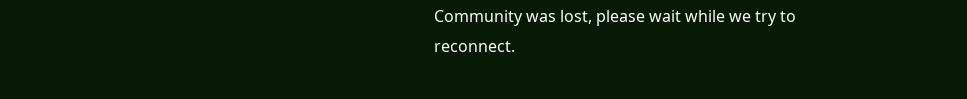Community was lost, please wait while we try to reconnect.